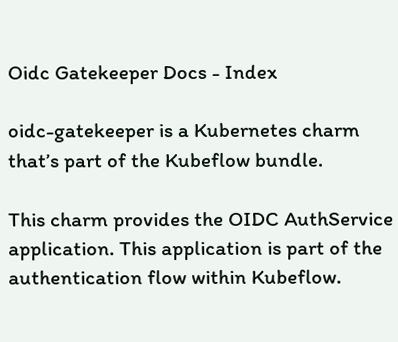Oidc Gatekeeper Docs - Index

oidc-gatekeeper is a Kubernetes charm that’s part of the Kubeflow bundle.

This charm provides the OIDC AuthService application. This application is part of the authentication flow within Kubeflow.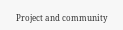Project and community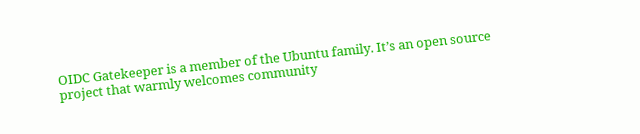OIDC Gatekeeper is a member of the Ubuntu family. It’s an open source project that warmly welcomes community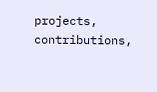projects, contributions,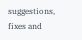suggestions, fixes and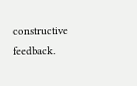constructive feedback.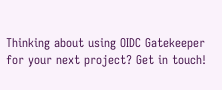Thinking about using OIDC Gatekeeper for your next project? Get in touch!